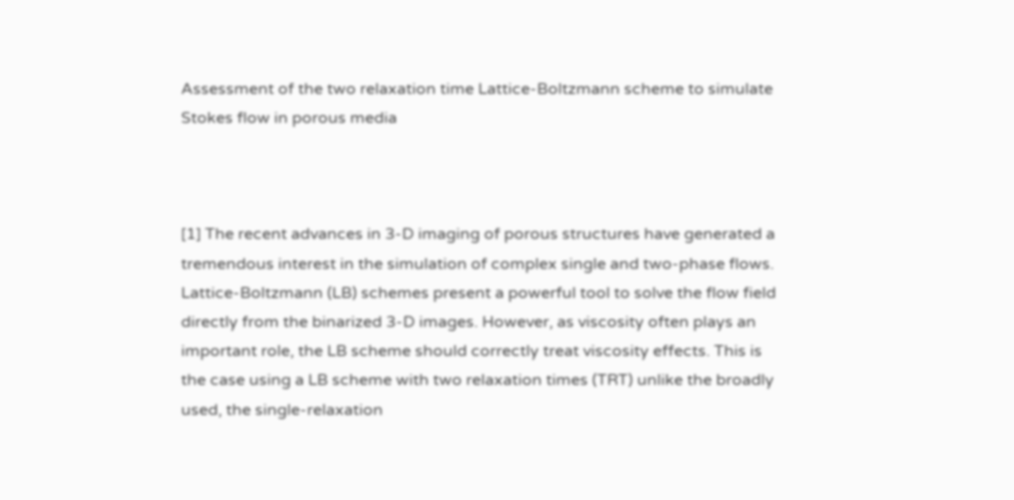Assessment of the two relaxation time Lattice-Boltzmann scheme to simulate Stokes flow in porous media



[1] The recent advances in 3-D imaging of porous structures have generated a tremendous interest in the simulation of complex single and two-phase flows. Lattice-Boltzmann (LB) schemes present a powerful tool to solve the flow field directly from the binarized 3-D images. However, as viscosity often plays an important role, the LB scheme should correctly treat viscosity effects. This is the case using a LB scheme with two relaxation times (TRT) unlike the broadly used, the single-relaxation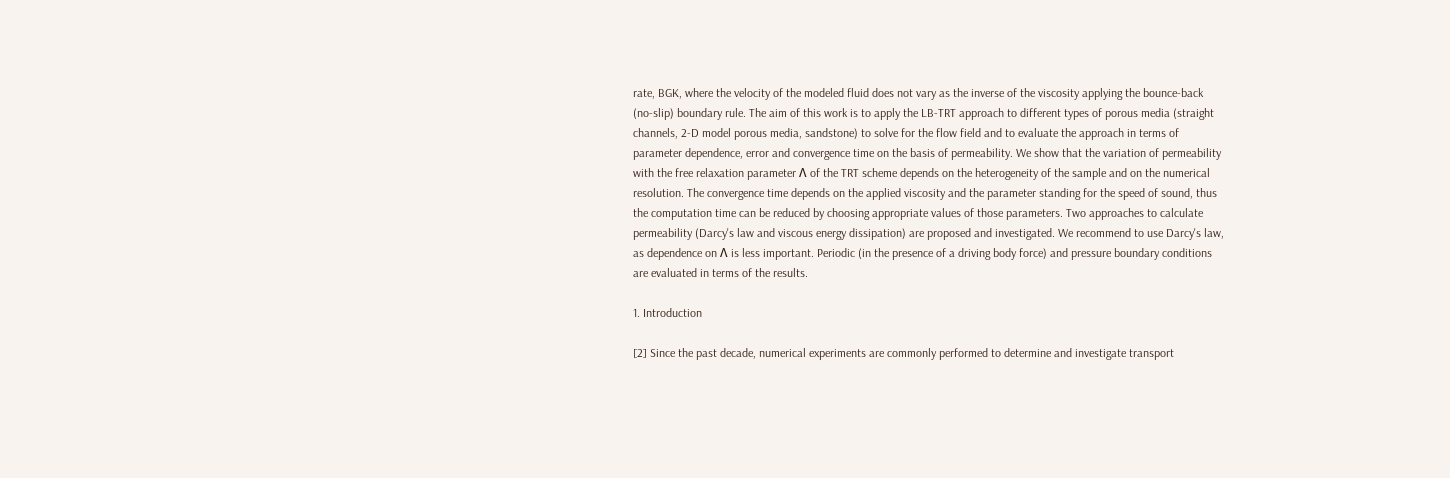rate, BGK, where the velocity of the modeled fluid does not vary as the inverse of the viscosity applying the bounce-back (no-slip) boundary rule. The aim of this work is to apply the LB-TRT approach to different types of porous media (straight channels, 2-D model porous media, sandstone) to solve for the flow field and to evaluate the approach in terms of parameter dependence, error and convergence time on the basis of permeability. We show that the variation of permeability with the free relaxation parameter Λ of the TRT scheme depends on the heterogeneity of the sample and on the numerical resolution. The convergence time depends on the applied viscosity and the parameter standing for the speed of sound, thus the computation time can be reduced by choosing appropriate values of those parameters. Two approaches to calculate permeability (Darcy's law and viscous energy dissipation) are proposed and investigated. We recommend to use Darcy's law, as dependence on Λ is less important. Periodic (in the presence of a driving body force) and pressure boundary conditions are evaluated in terms of the results.

1. Introduction

[2] Since the past decade, numerical experiments are commonly performed to determine and investigate transport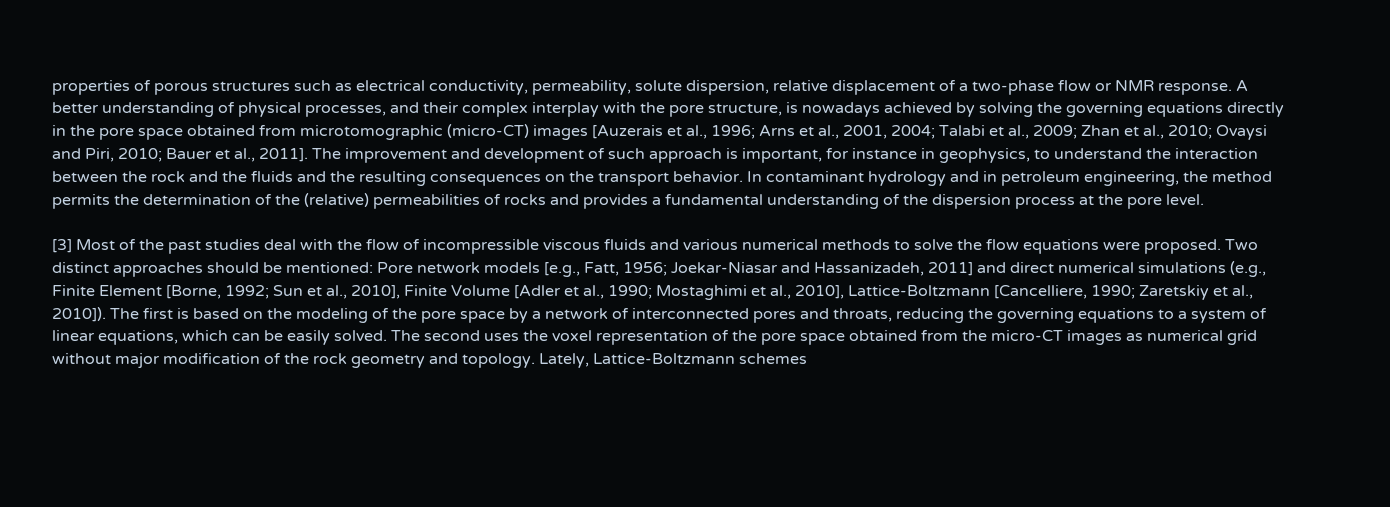properties of porous structures such as electrical conductivity, permeability, solute dispersion, relative displacement of a two-phase flow or NMR response. A better understanding of physical processes, and their complex interplay with the pore structure, is nowadays achieved by solving the governing equations directly in the pore space obtained from microtomographic (micro-CT) images [Auzerais et al., 1996; Arns et al., 2001, 2004; Talabi et al., 2009; Zhan et al., 2010; Ovaysi and Piri, 2010; Bauer et al., 2011]. The improvement and development of such approach is important, for instance in geophysics, to understand the interaction between the rock and the fluids and the resulting consequences on the transport behavior. In contaminant hydrology and in petroleum engineering, the method permits the determination of the (relative) permeabilities of rocks and provides a fundamental understanding of the dispersion process at the pore level.

[3] Most of the past studies deal with the flow of incompressible viscous fluids and various numerical methods to solve the flow equations were proposed. Two distinct approaches should be mentioned: Pore network models [e.g., Fatt, 1956; Joekar-Niasar and Hassanizadeh, 2011] and direct numerical simulations (e.g., Finite Element [Borne, 1992; Sun et al., 2010], Finite Volume [Adler et al., 1990; Mostaghimi et al., 2010], Lattice-Boltzmann [Cancelliere, 1990; Zaretskiy et al., 2010]). The first is based on the modeling of the pore space by a network of interconnected pores and throats, reducing the governing equations to a system of linear equations, which can be easily solved. The second uses the voxel representation of the pore space obtained from the micro-CT images as numerical grid without major modification of the rock geometry and topology. Lately, Lattice-Boltzmann schemes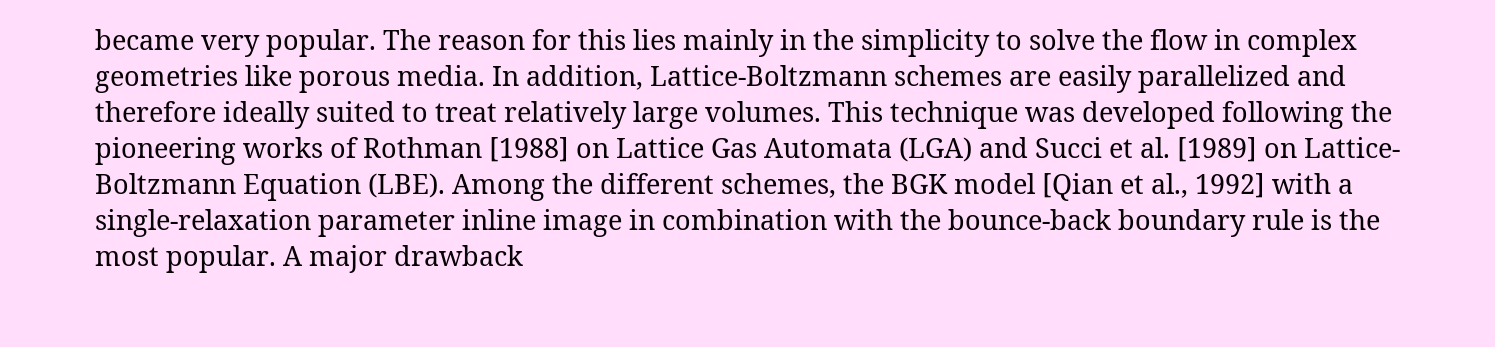became very popular. The reason for this lies mainly in the simplicity to solve the flow in complex geometries like porous media. In addition, Lattice-Boltzmann schemes are easily parallelized and therefore ideally suited to treat relatively large volumes. This technique was developed following the pioneering works of Rothman [1988] on Lattice Gas Automata (LGA) and Succi et al. [1989] on Lattice-Boltzmann Equation (LBE). Among the different schemes, the BGK model [Qian et al., 1992] with a single-relaxation parameter inline image in combination with the bounce-back boundary rule is the most popular. A major drawback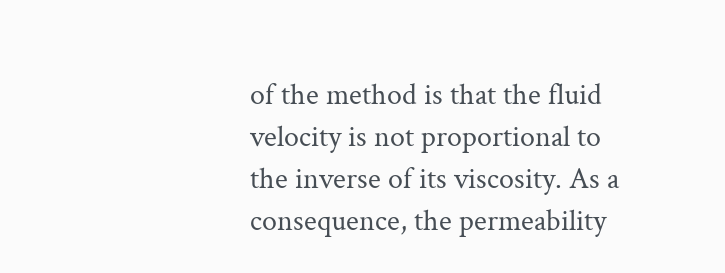of the method is that the fluid velocity is not proportional to the inverse of its viscosity. As a consequence, the permeability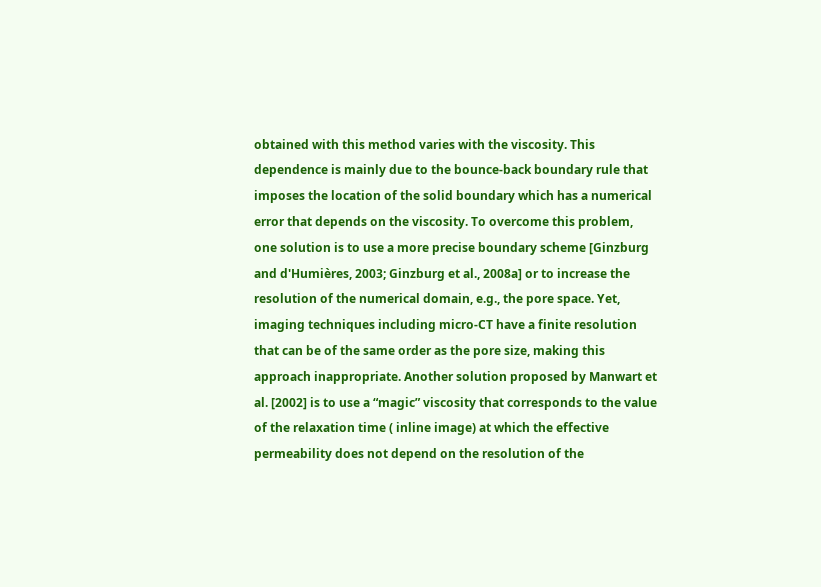obtained with this method varies with the viscosity. This dependence is mainly due to the bounce-back boundary rule that imposes the location of the solid boundary which has a numerical error that depends on the viscosity. To overcome this problem, one solution is to use a more precise boundary scheme [Ginzburg and d'Humières, 2003; Ginzburg et al., 2008a] or to increase the resolution of the numerical domain, e.g., the pore space. Yet, imaging techniques including micro-CT have a finite resolution that can be of the same order as the pore size, making this approach inappropriate. Another solution proposed by Manwart et al. [2002] is to use a “magic” viscosity that corresponds to the value of the relaxation time ( inline image) at which the effective permeability does not depend on the resolution of the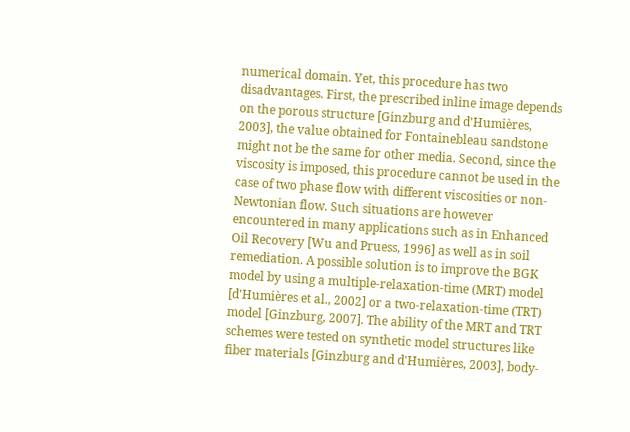numerical domain. Yet, this procedure has two disadvantages. First, the prescribed inline image depends on the porous structure [Ginzburg and d'Humières, 2003], the value obtained for Fontainebleau sandstone might not be the same for other media. Second, since the viscosity is imposed, this procedure cannot be used in the case of two phase flow with different viscosities or non-Newtonian flow. Such situations are however encountered in many applications such as in Enhanced Oil Recovery [Wu and Pruess, 1996] as well as in soil remediation. A possible solution is to improve the BGK model by using a multiple-relaxation-time (MRT) model [d'Humières et al., 2002] or a two-relaxation-time (TRT) model [Ginzburg, 2007]. The ability of the MRT and TRT schemes were tested on synthetic model structures like fiber materials [Ginzburg and d'Humières, 2003], body-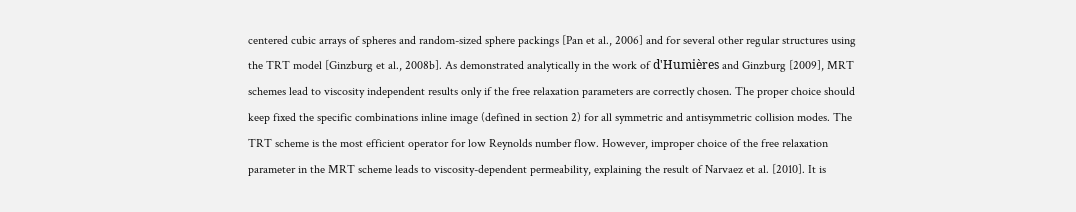centered cubic arrays of spheres and random-sized sphere packings [Pan et al., 2006] and for several other regular structures using the TRT model [Ginzburg et al., 2008b]. As demonstrated analytically in the work of d'Humières and Ginzburg [2009], MRT schemes lead to viscosity independent results only if the free relaxation parameters are correctly chosen. The proper choice should keep fixed the specific combinations inline image (defined in section 2) for all symmetric and antisymmetric collision modes. The TRT scheme is the most efficient operator for low Reynolds number flow. However, improper choice of the free relaxation parameter in the MRT scheme leads to viscosity-dependent permeability, explaining the result of Narvaez et al. [2010]. It is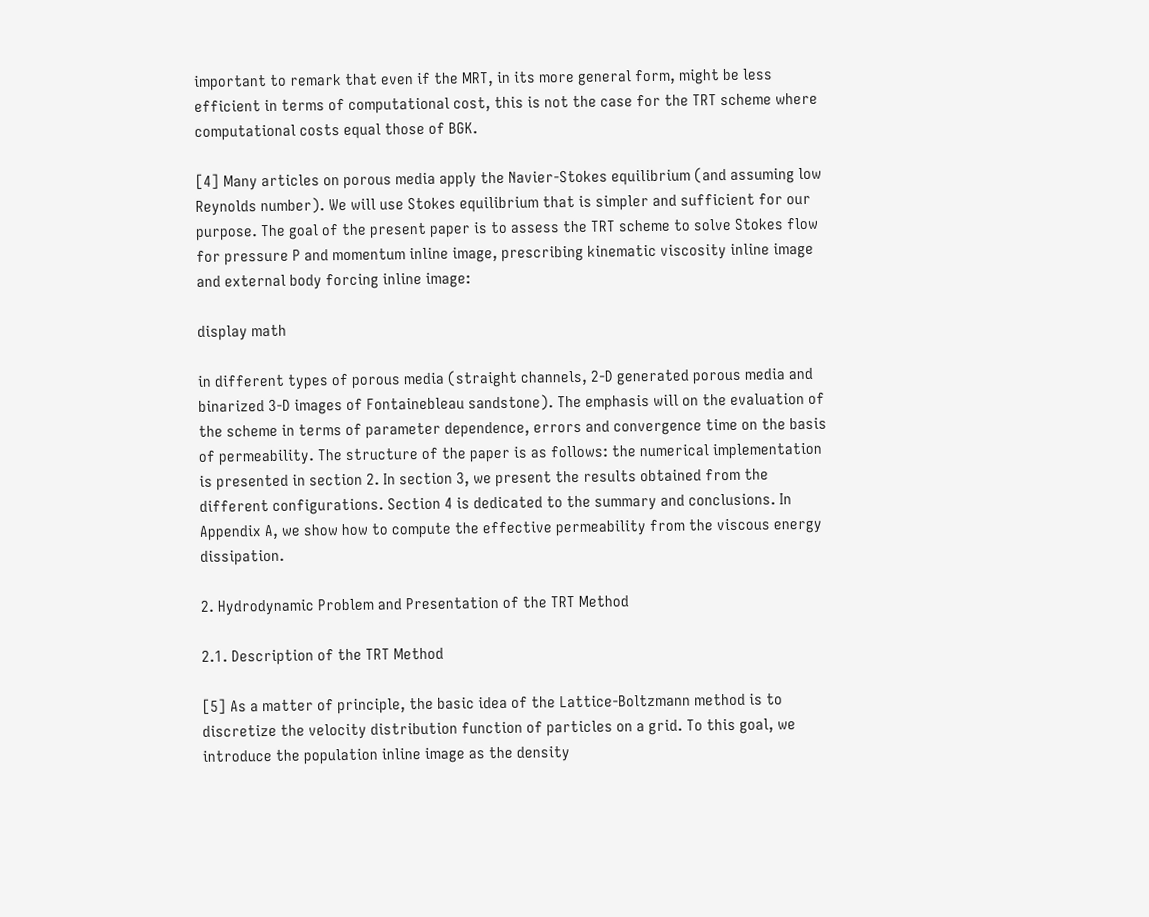important to remark that even if the MRT, in its more general form, might be less efficient in terms of computational cost, this is not the case for the TRT scheme where computational costs equal those of BGK.

[4] Many articles on porous media apply the Navier-Stokes equilibrium (and assuming low Reynolds number). We will use Stokes equilibrium that is simpler and sufficient for our purpose. The goal of the present paper is to assess the TRT scheme to solve Stokes flow for pressure P and momentum inline image, prescribing kinematic viscosity inline image and external body forcing inline image:

display math

in different types of porous media (straight channels, 2-D generated porous media and binarized 3-D images of Fontainebleau sandstone). The emphasis will on the evaluation of the scheme in terms of parameter dependence, errors and convergence time on the basis of permeability. The structure of the paper is as follows: the numerical implementation is presented in section 2. In section 3, we present the results obtained from the different configurations. Section 4 is dedicated to the summary and conclusions. In Appendix A, we show how to compute the effective permeability from the viscous energy dissipation.

2. Hydrodynamic Problem and Presentation of the TRT Method

2.1. Description of the TRT Method

[5] As a matter of principle, the basic idea of the Lattice-Boltzmann method is to discretize the velocity distribution function of particles on a grid. To this goal, we introduce the population inline image as the density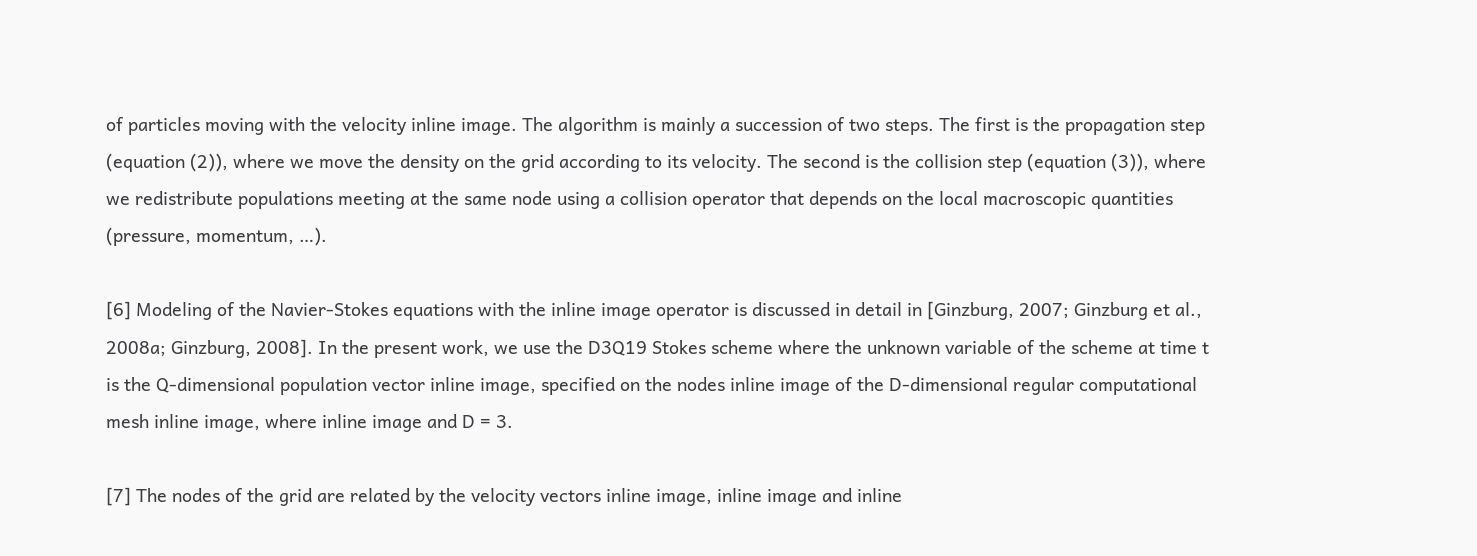of particles moving with the velocity inline image. The algorithm is mainly a succession of two steps. The first is the propagation step (equation (2)), where we move the density on the grid according to its velocity. The second is the collision step (equation (3)), where we redistribute populations meeting at the same node using a collision operator that depends on the local macroscopic quantities (pressure, momentum, …).

[6] Modeling of the Navier-Stokes equations with the inline image operator is discussed in detail in [Ginzburg, 2007; Ginzburg et al., 2008a; Ginzburg, 2008]. In the present work, we use the D3Q19 Stokes scheme where the unknown variable of the scheme at time t is the Q-dimensional population vector inline image, specified on the nodes inline image of the D-dimensional regular computational mesh inline image, where inline image and D = 3.

[7] The nodes of the grid are related by the velocity vectors inline image, inline image and inline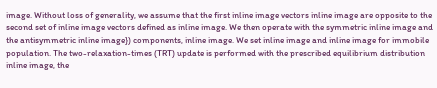image. Without loss of generality, we assume that the first inline image vectors inline image are opposite to the second set of inline image vectors defined as inline image. We then operate with the symmetric inline image and the antisymmetric inline image}) components, inline image. We set inline image and inline image for immobile population. The two-relaxation-times (TRT) update is performed with the prescribed equilibrium distribution inline image, the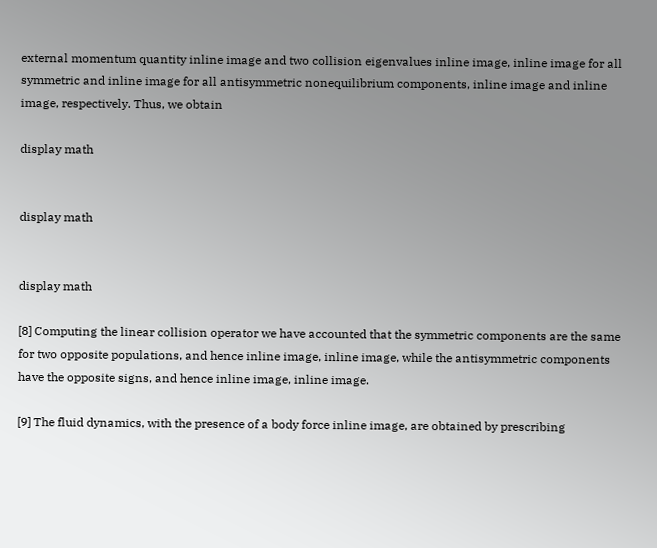external momentum quantity inline image and two collision eigenvalues inline image, inline image for all symmetric and inline image for all antisymmetric nonequilibrium components, inline image and inline image, respectively. Thus, we obtain

display math


display math


display math

[8] Computing the linear collision operator we have accounted that the symmetric components are the same for two opposite populations, and hence inline image, inline image, while the antisymmetric components have the opposite signs, and hence inline image, inline image.

[9] The fluid dynamics, with the presence of a body force inline image, are obtained by prescribing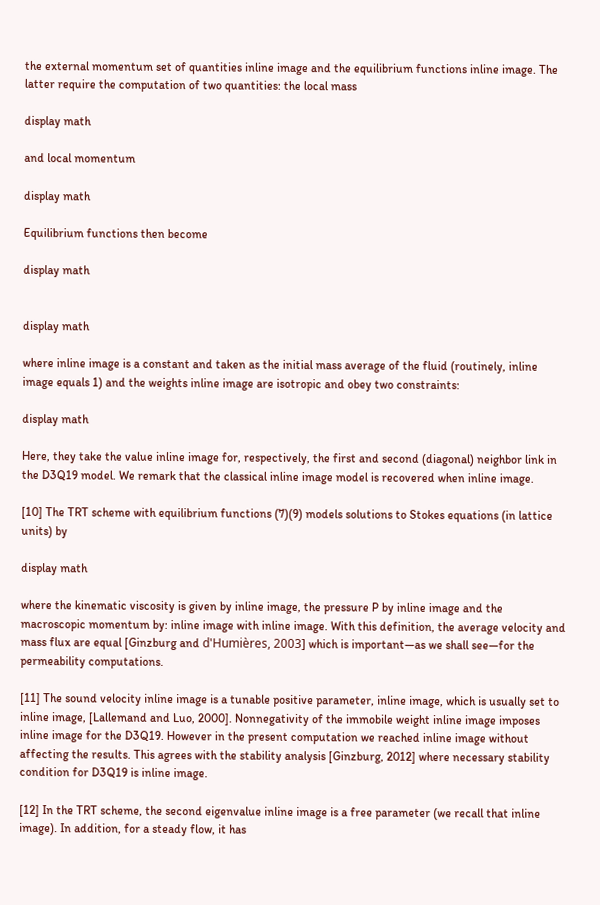the external momentum set of quantities inline image and the equilibrium functions inline image. The latter require the computation of two quantities: the local mass

display math

and local momentum

display math

Equilibrium functions then become

display math


display math

where inline image is a constant and taken as the initial mass average of the fluid (routinely, inline image equals 1) and the weights inline image are isotropic and obey two constraints:

display math

Here, they take the value inline image for, respectively, the first and second (diagonal) neighbor link in the D3Q19 model. We remark that the classical inline image model is recovered when inline image.

[10] The TRT scheme with equilibrium functions (7)(9) models solutions to Stokes equations (in lattice units) by

display math

where the kinematic viscosity is given by inline image, the pressure P by inline image and the macroscopic momentum by: inline image with inline image. With this definition, the average velocity and mass flux are equal [Ginzburg and d'Humières, 2003] which is important—as we shall see—for the permeability computations.

[11] The sound velocity inline image is a tunable positive parameter, inline image, which is usually set to inline image, [Lallemand and Luo, 2000]. Nonnegativity of the immobile weight inline image imposes inline image for the D3Q19. However in the present computation we reached inline image without affecting the results. This agrees with the stability analysis [Ginzburg, 2012] where necessary stability condition for D3Q19 is inline image.

[12] In the TRT scheme, the second eigenvalue inline image is a free parameter (we recall that inline image). In addition, for a steady flow, it has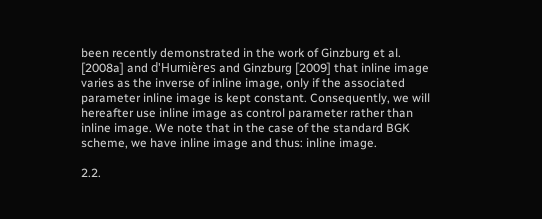been recently demonstrated in the work of Ginzburg et al. [2008a] and d'Humières and Ginzburg [2009] that inline image varies as the inverse of inline image, only if the associated parameter inline image is kept constant. Consequently, we will hereafter use inline image as control parameter rather than inline image. We note that in the case of the standard BGK scheme, we have inline image and thus: inline image.

2.2.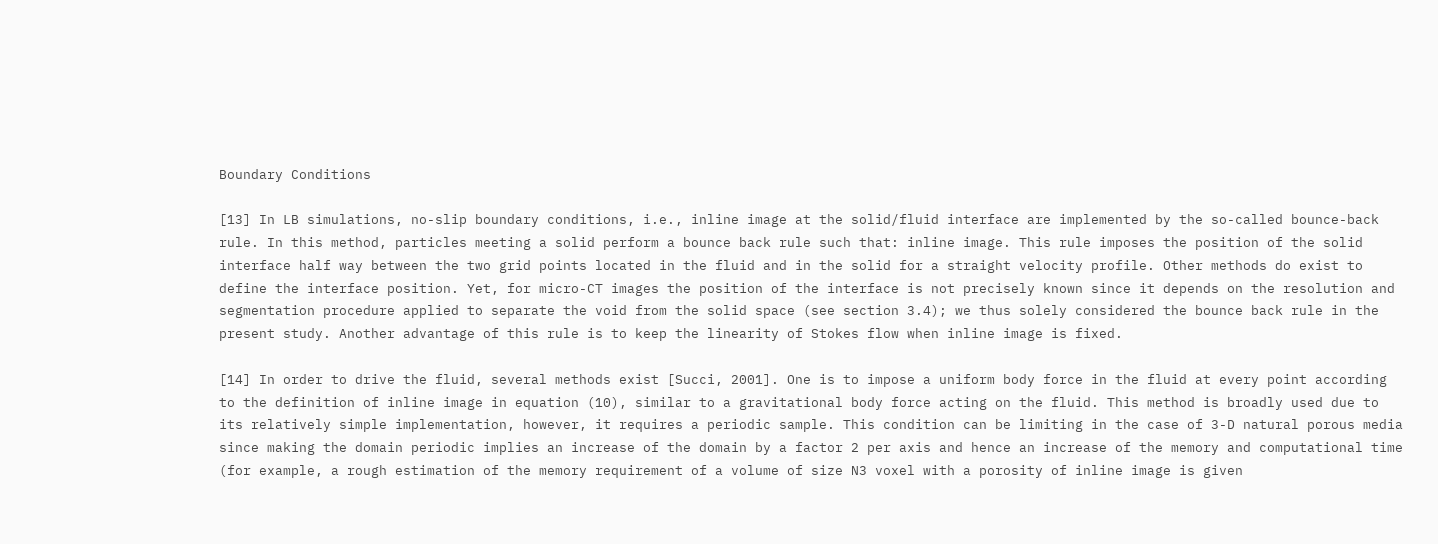Boundary Conditions

[13] In LB simulations, no-slip boundary conditions, i.e., inline image at the solid/fluid interface are implemented by the so-called bounce-back rule. In this method, particles meeting a solid perform a bounce back rule such that: inline image. This rule imposes the position of the solid interface half way between the two grid points located in the fluid and in the solid for a straight velocity profile. Other methods do exist to define the interface position. Yet, for micro-CT images the position of the interface is not precisely known since it depends on the resolution and segmentation procedure applied to separate the void from the solid space (see section 3.4); we thus solely considered the bounce back rule in the present study. Another advantage of this rule is to keep the linearity of Stokes flow when inline image is fixed.

[14] In order to drive the fluid, several methods exist [Succi, 2001]. One is to impose a uniform body force in the fluid at every point according to the definition of inline image in equation (10), similar to a gravitational body force acting on the fluid. This method is broadly used due to its relatively simple implementation, however, it requires a periodic sample. This condition can be limiting in the case of 3-D natural porous media since making the domain periodic implies an increase of the domain by a factor 2 per axis and hence an increase of the memory and computational time (for example, a rough estimation of the memory requirement of a volume of size N3 voxel with a porosity of inline image is given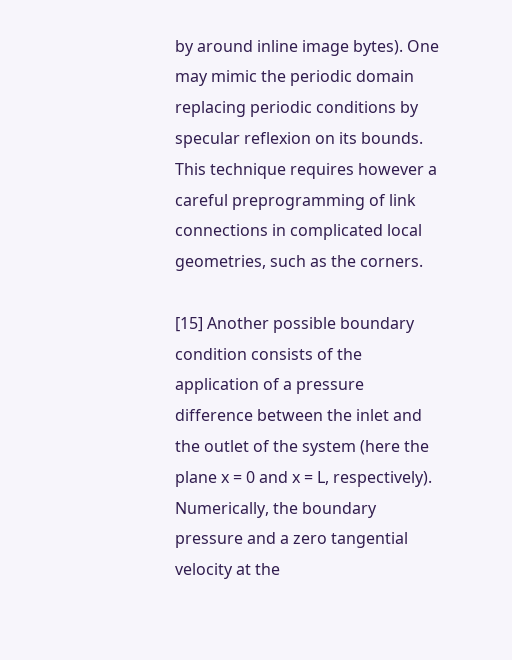by around inline image bytes). One may mimic the periodic domain replacing periodic conditions by specular reflexion on its bounds. This technique requires however a careful preprogramming of link connections in complicated local geometries, such as the corners.

[15] Another possible boundary condition consists of the application of a pressure difference between the inlet and the outlet of the system (here the plane x = 0 and x = L, respectively). Numerically, the boundary pressure and a zero tangential velocity at the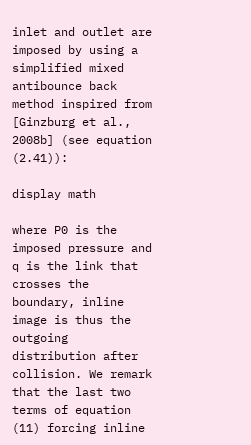inlet and outlet are imposed by using a simplified mixed antibounce back method inspired from [Ginzburg et al., 2008b] (see equation (2.41)):

display math

where P0 is the imposed pressure and q is the link that crosses the boundary, inline image is thus the outgoing distribution after collision. We remark that the last two terms of equation (11) forcing inline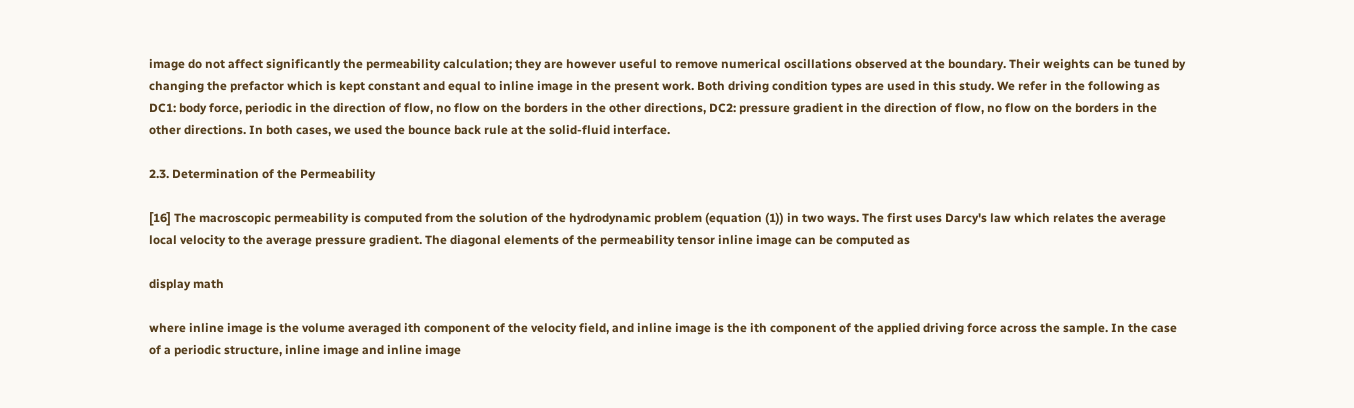image do not affect significantly the permeability calculation; they are however useful to remove numerical oscillations observed at the boundary. Their weights can be tuned by changing the prefactor which is kept constant and equal to inline image in the present work. Both driving condition types are used in this study. We refer in the following as DC1: body force, periodic in the direction of flow, no flow on the borders in the other directions, DC2: pressure gradient in the direction of flow, no flow on the borders in the other directions. In both cases, we used the bounce back rule at the solid-fluid interface.

2.3. Determination of the Permeability

[16] The macroscopic permeability is computed from the solution of the hydrodynamic problem (equation (1)) in two ways. The first uses Darcy's law which relates the average local velocity to the average pressure gradient. The diagonal elements of the permeability tensor inline image can be computed as

display math

where inline image is the volume averaged ith component of the velocity field, and inline image is the ith component of the applied driving force across the sample. In the case of a periodic structure, inline image and inline image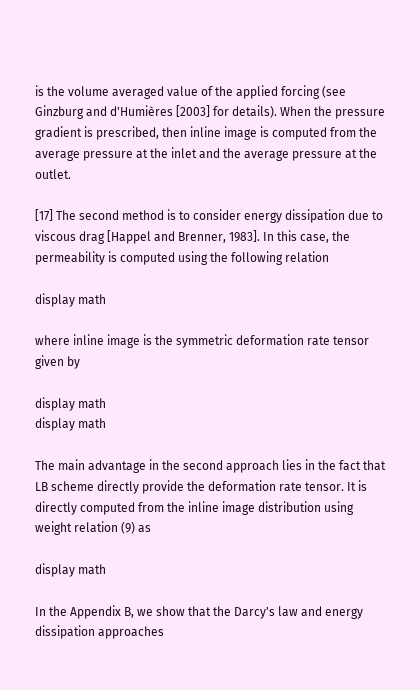is the volume averaged value of the applied forcing (see Ginzburg and d'Humières [2003] for details). When the pressure gradient is prescribed, then inline image is computed from the average pressure at the inlet and the average pressure at the outlet.

[17] The second method is to consider energy dissipation due to viscous drag [Happel and Brenner, 1983]. In this case, the permeability is computed using the following relation

display math

where inline image is the symmetric deformation rate tensor given by

display math
display math

The main advantage in the second approach lies in the fact that LB scheme directly provide the deformation rate tensor. It is directly computed from the inline image distribution using weight relation (9) as

display math

In the Appendix B, we show that the Darcy's law and energy dissipation approaches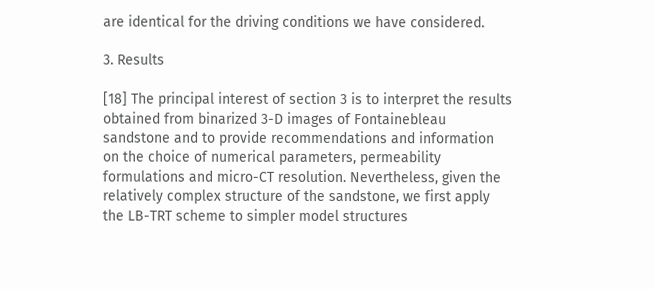are identical for the driving conditions we have considered.

3. Results

[18] The principal interest of section 3 is to interpret the results obtained from binarized 3-D images of Fontainebleau sandstone and to provide recommendations and information on the choice of numerical parameters, permeability formulations and micro-CT resolution. Nevertheless, given the relatively complex structure of the sandstone, we first apply the LB-TRT scheme to simpler model structures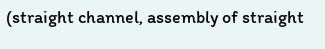(straight channel, assembly of straight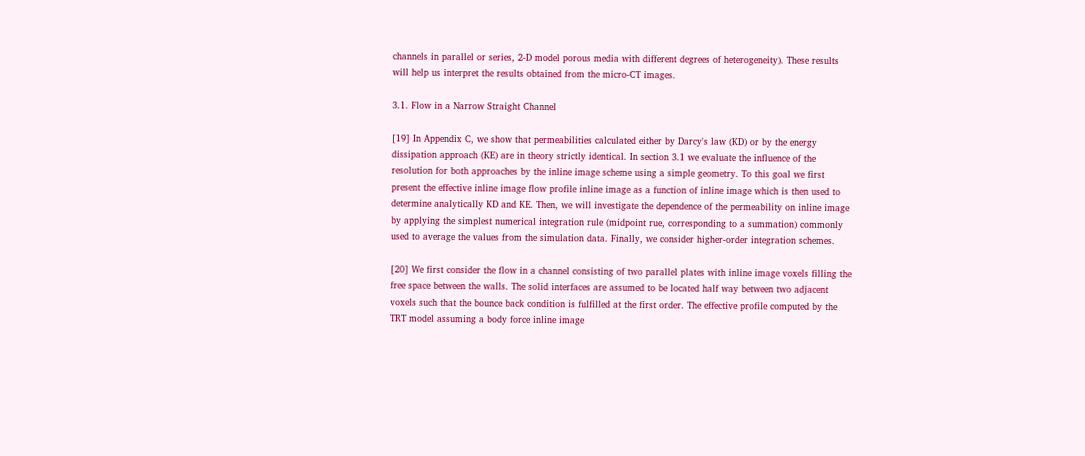channels in parallel or series, 2-D model porous media with different degrees of heterogeneity). These results will help us interpret the results obtained from the micro-CT images.

3.1. Flow in a Narrow Straight Channel

[19] In Appendix C, we show that permeabilities calculated either by Darcy's law (KD) or by the energy dissipation approach (KE) are in theory strictly identical. In section 3.1 we evaluate the influence of the resolution for both approaches by the inline image scheme using a simple geometry. To this goal we first present the effective inline image flow profile inline image as a function of inline image which is then used to determine analytically KD and KE. Then, we will investigate the dependence of the permeability on inline image by applying the simplest numerical integration rule (midpoint rue, corresponding to a summation) commonly used to average the values from the simulation data. Finally, we consider higher-order integration schemes.

[20] We first consider the flow in a channel consisting of two parallel plates with inline image voxels filling the free space between the walls. The solid interfaces are assumed to be located half way between two adjacent voxels such that the bounce back condition is fulfilled at the first order. The effective profile computed by the TRT model assuming a body force inline image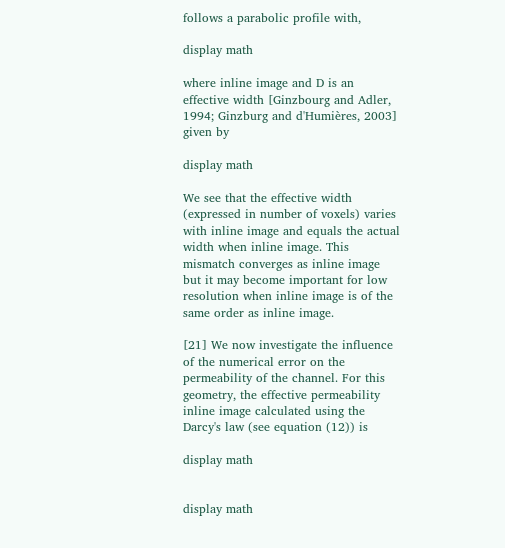follows a parabolic profile with,

display math

where inline image and D is an effective width [Ginzbourg and Adler, 1994; Ginzburg and d'Humières, 2003] given by

display math

We see that the effective width (expressed in number of voxels) varies with inline image and equals the actual width when inline image. This mismatch converges as inline image but it may become important for low resolution when inline image is of the same order as inline image.

[21] We now investigate the influence of the numerical error on the permeability of the channel. For this geometry, the effective permeability inline image calculated using the Darcy's law (see equation (12)) is

display math


display math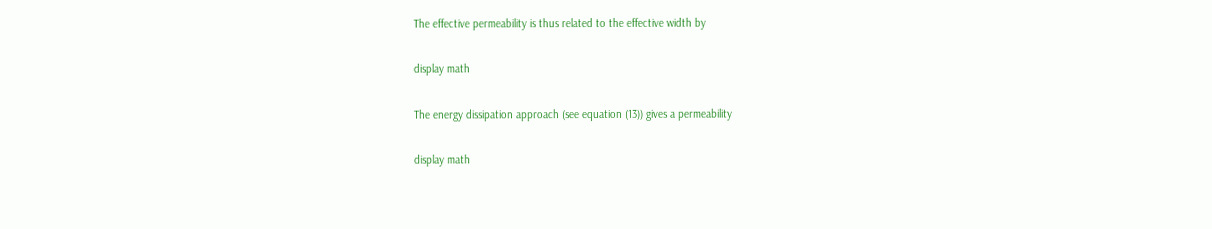The effective permeability is thus related to the effective width by

display math

The energy dissipation approach (see equation (13)) gives a permeability

display math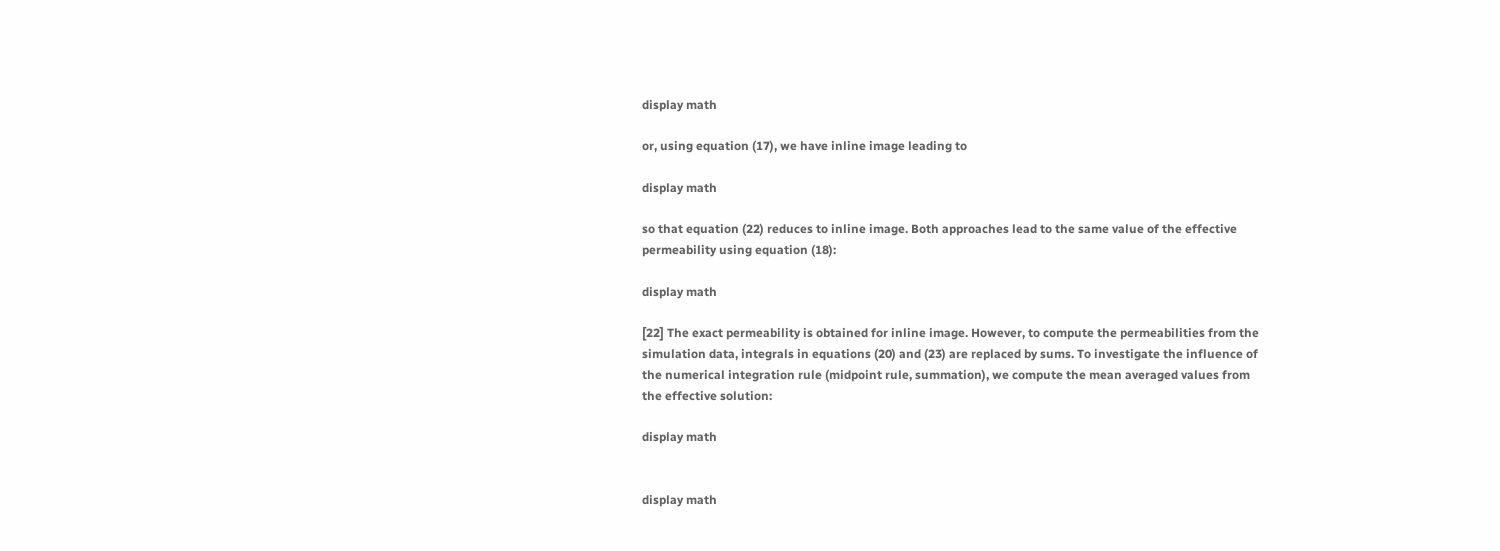display math

or, using equation (17), we have inline image leading to

display math

so that equation (22) reduces to inline image. Both approaches lead to the same value of the effective permeability using equation (18):

display math

[22] The exact permeability is obtained for inline image. However, to compute the permeabilities from the simulation data, integrals in equations (20) and (23) are replaced by sums. To investigate the influence of the numerical integration rule (midpoint rule, summation), we compute the mean averaged values from the effective solution:

display math


display math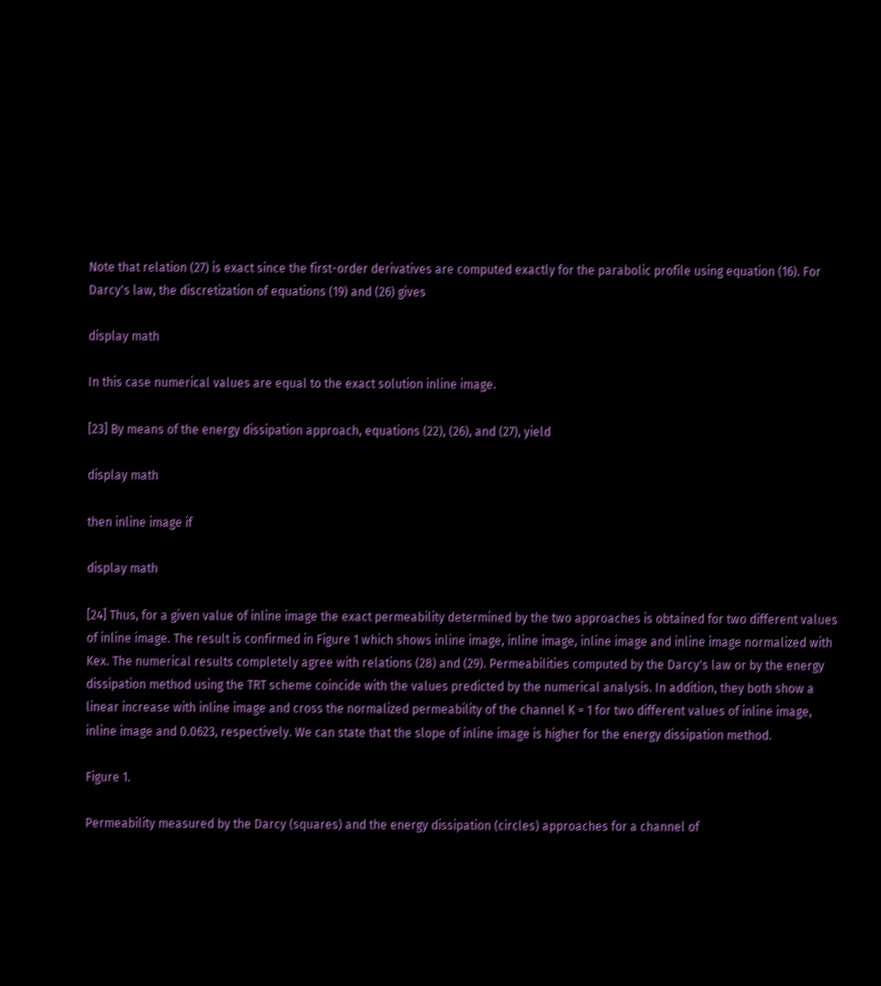Note that relation (27) is exact since the first-order derivatives are computed exactly for the parabolic profile using equation (16). For Darcy's law, the discretization of equations (19) and (26) gives

display math

In this case numerical values are equal to the exact solution inline image.

[23] By means of the energy dissipation approach, equations (22), (26), and (27), yield

display math

then inline image if

display math

[24] Thus, for a given value of inline image the exact permeability determined by the two approaches is obtained for two different values of inline image. The result is confirmed in Figure 1 which shows inline image, inline image, inline image and inline image normalized with Kex. The numerical results completely agree with relations (28) and (29). Permeabilities computed by the Darcy's law or by the energy dissipation method using the TRT scheme coincide with the values predicted by the numerical analysis. In addition, they both show a linear increase with inline image and cross the normalized permeability of the channel K = 1 for two different values of inline image, inline image and 0.0623, respectively. We can state that the slope of inline image is higher for the energy dissipation method.

Figure 1.

Permeability measured by the Darcy (squares) and the energy dissipation (circles) approaches for a channel of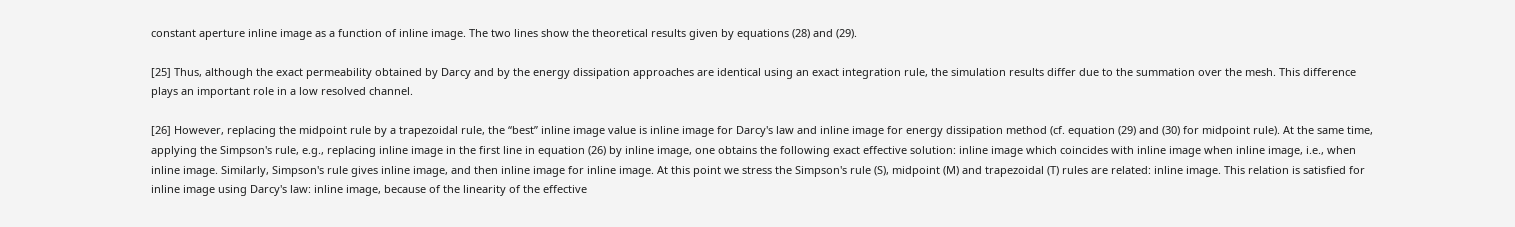constant aperture inline image as a function of inline image. The two lines show the theoretical results given by equations (28) and (29).

[25] Thus, although the exact permeability obtained by Darcy and by the energy dissipation approaches are identical using an exact integration rule, the simulation results differ due to the summation over the mesh. This difference plays an important role in a low resolved channel.

[26] However, replacing the midpoint rule by a trapezoidal rule, the “best” inline image value is inline image for Darcy's law and inline image for energy dissipation method (cf. equation (29) and (30) for midpoint rule). At the same time, applying the Simpson's rule, e.g., replacing inline image in the first line in equation (26) by inline image, one obtains the following exact effective solution: inline image which coincides with inline image when inline image, i.e., when inline image. Similarly, Simpson's rule gives inline image, and then inline image for inline image. At this point we stress the Simpson's rule (S), midpoint (M) and trapezoidal (T) rules are related: inline image. This relation is satisfied for inline image using Darcy's law: inline image, because of the linearity of the effective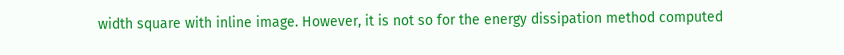width square with inline image. However, it is not so for the energy dissipation method computed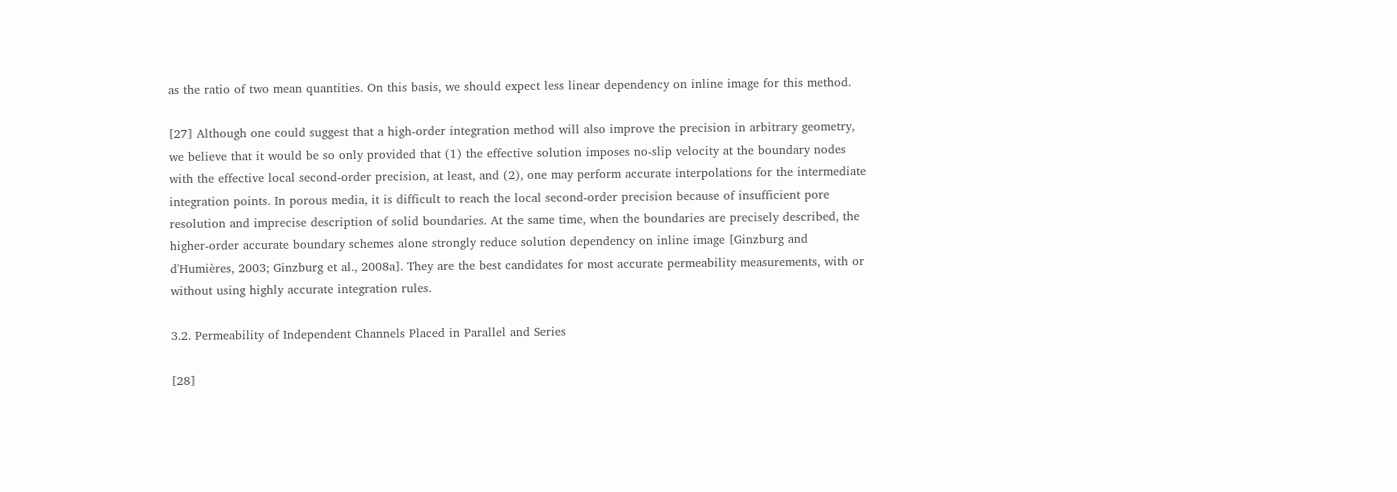as the ratio of two mean quantities. On this basis, we should expect less linear dependency on inline image for this method.

[27] Although one could suggest that a high-order integration method will also improve the precision in arbitrary geometry, we believe that it would be so only provided that (1) the effective solution imposes no-slip velocity at the boundary nodes with the effective local second-order precision, at least, and (2), one may perform accurate interpolations for the intermediate integration points. In porous media, it is difficult to reach the local second-order precision because of insufficient pore resolution and imprecise description of solid boundaries. At the same time, when the boundaries are precisely described, the higher-order accurate boundary schemes alone strongly reduce solution dependency on inline image [Ginzburg and d'Humières, 2003; Ginzburg et al., 2008a]. They are the best candidates for most accurate permeability measurements, with or without using highly accurate integration rules.

3.2. Permeability of Independent Channels Placed in Parallel and Series

[28]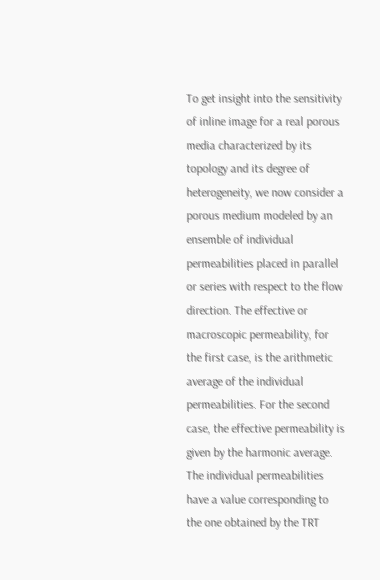To get insight into the sensitivity of inline image for a real porous media characterized by its topology and its degree of heterogeneity, we now consider a porous medium modeled by an ensemble of individual permeabilities placed in parallel or series with respect to the flow direction. The effective or macroscopic permeability, for the first case, is the arithmetic average of the individual permeabilities. For the second case, the effective permeability is given by the harmonic average. The individual permeabilities have a value corresponding to the one obtained by the TRT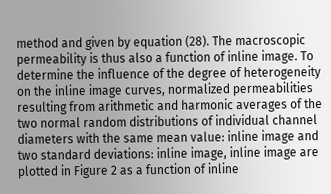method and given by equation (28). The macroscopic permeability is thus also a function of inline image. To determine the influence of the degree of heterogeneity on the inline image curves, normalized permeabilities resulting from arithmetic and harmonic averages of the two normal random distributions of individual channel diameters with the same mean value: inline image and two standard deviations: inline image, inline image are plotted in Figure 2 as a function of inline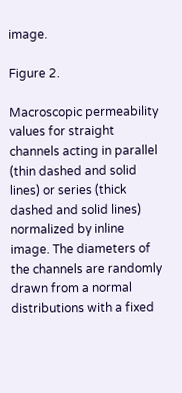image.

Figure 2.

Macroscopic permeability values for straight channels acting in parallel (thin dashed and solid lines) or series (thick dashed and solid lines) normalized by inline image. The diameters of the channels are randomly drawn from a normal distributions with a fixed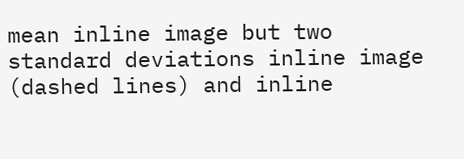mean inline image but two standard deviations inline image (dashed lines) and inline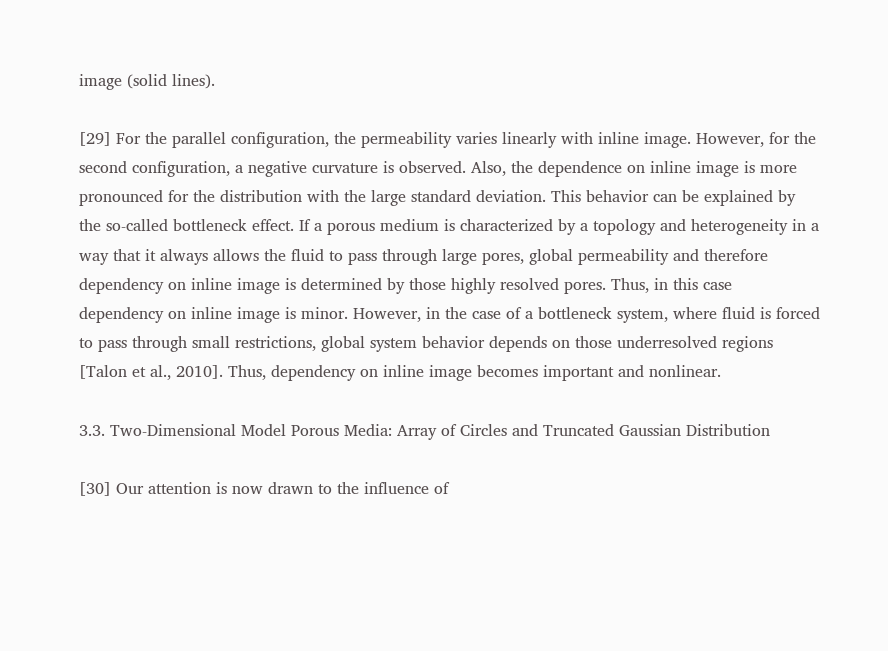image (solid lines).

[29] For the parallel configuration, the permeability varies linearly with inline image. However, for the second configuration, a negative curvature is observed. Also, the dependence on inline image is more pronounced for the distribution with the large standard deviation. This behavior can be explained by the so-called bottleneck effect. If a porous medium is characterized by a topology and heterogeneity in a way that it always allows the fluid to pass through large pores, global permeability and therefore dependency on inline image is determined by those highly resolved pores. Thus, in this case dependency on inline image is minor. However, in the case of a bottleneck system, where fluid is forced to pass through small restrictions, global system behavior depends on those underresolved regions [Talon et al., 2010]. Thus, dependency on inline image becomes important and nonlinear.

3.3. Two-Dimensional Model Porous Media: Array of Circles and Truncated Gaussian Distribution

[30] Our attention is now drawn to the influence of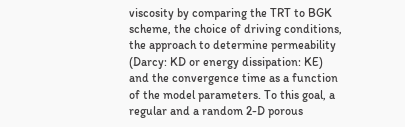viscosity by comparing the TRT to BGK scheme, the choice of driving conditions, the approach to determine permeability (Darcy: KD or energy dissipation: KE) and the convergence time as a function of the model parameters. To this goal, a regular and a random 2-D porous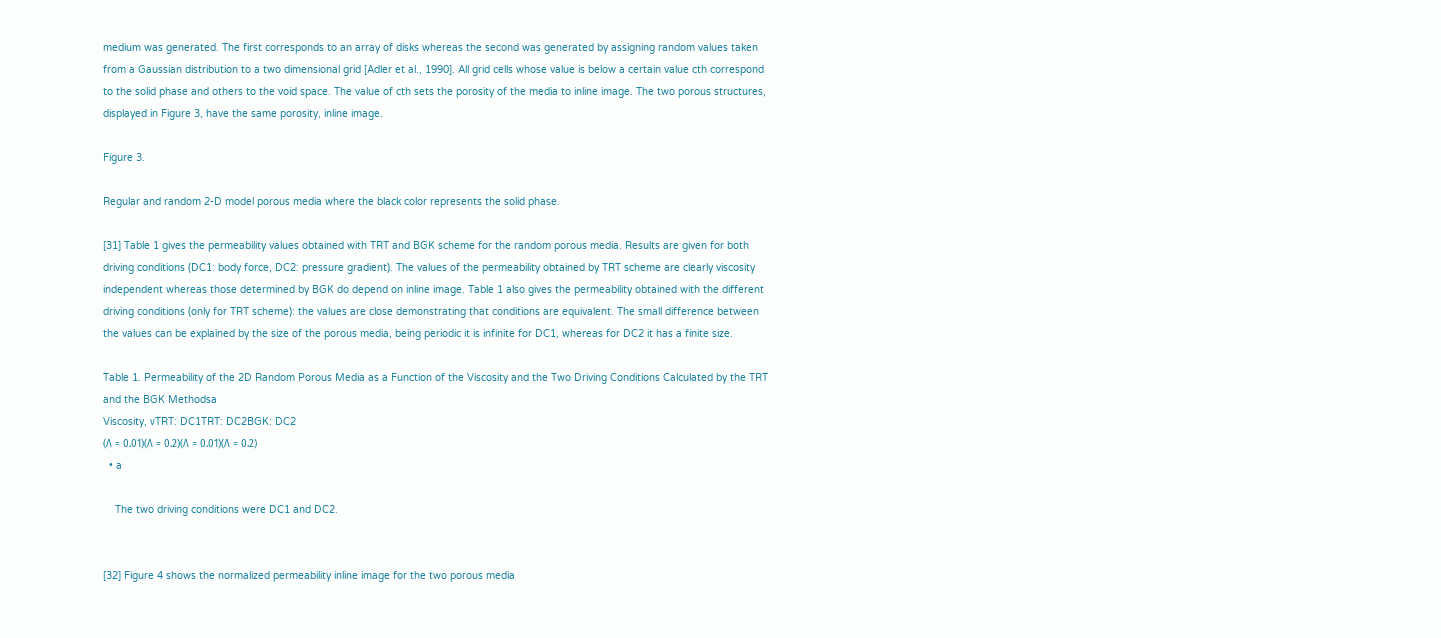medium was generated. The first corresponds to an array of disks whereas the second was generated by assigning random values taken from a Gaussian distribution to a two dimensional grid [Adler et al., 1990]. All grid cells whose value is below a certain value cth correspond to the solid phase and others to the void space. The value of cth sets the porosity of the media to inline image. The two porous structures, displayed in Figure 3, have the same porosity, inline image.

Figure 3.

Regular and random 2-D model porous media where the black color represents the solid phase.

[31] Table 1 gives the permeability values obtained with TRT and BGK scheme for the random porous media. Results are given for both driving conditions (DC1: body force, DC2: pressure gradient). The values of the permeability obtained by TRT scheme are clearly viscosity independent whereas those determined by BGK do depend on inline image. Table 1 also gives the permeability obtained with the different driving conditions (only for TRT scheme): the values are close demonstrating that conditions are equivalent. The small difference between the values can be explained by the size of the porous media, being periodic it is infinite for DC1, whereas for DC2 it has a finite size.

Table 1. Permeability of the 2D Random Porous Media as a Function of the Viscosity and the Two Driving Conditions Calculated by the TRT and the BGK Methodsa
Viscosity, νTRT: DC1TRT: DC2BGK: DC2
(Λ = 0.01)(Λ = 0.2)(Λ = 0.01)(Λ = 0.2)
  • a

    The two driving conditions were DC1 and DC2.


[32] Figure 4 shows the normalized permeability inline image for the two porous media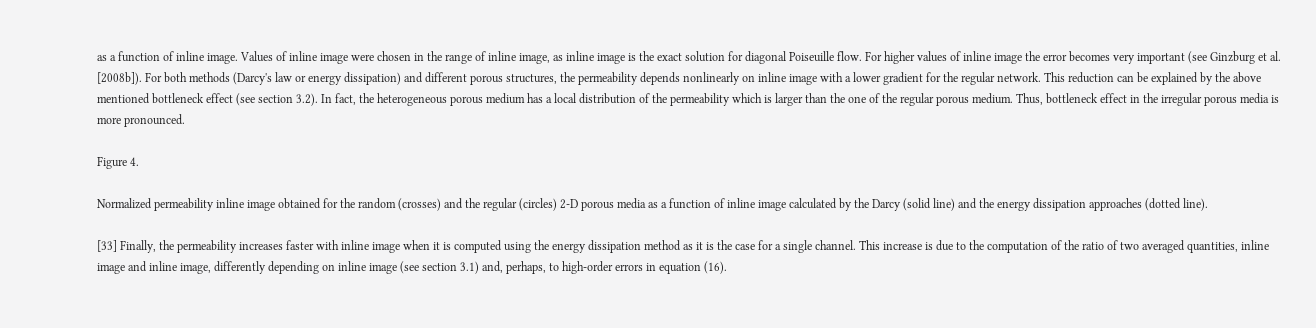as a function of inline image. Values of inline image were chosen in the range of inline image, as inline image is the exact solution for diagonal Poiseuille flow. For higher values of inline image the error becomes very important (see Ginzburg et al. [2008b]). For both methods (Darcy's law or energy dissipation) and different porous structures, the permeability depends nonlinearly on inline image with a lower gradient for the regular network. This reduction can be explained by the above mentioned bottleneck effect (see section 3.2). In fact, the heterogeneous porous medium has a local distribution of the permeability which is larger than the one of the regular porous medium. Thus, bottleneck effect in the irregular porous media is more pronounced.

Figure 4.

Normalized permeability inline image obtained for the random (crosses) and the regular (circles) 2-D porous media as a function of inline image calculated by the Darcy (solid line) and the energy dissipation approaches (dotted line).

[33] Finally, the permeability increases faster with inline image when it is computed using the energy dissipation method as it is the case for a single channel. This increase is due to the computation of the ratio of two averaged quantities, inline image and inline image, differently depending on inline image (see section 3.1) and, perhaps, to high-order errors in equation (16).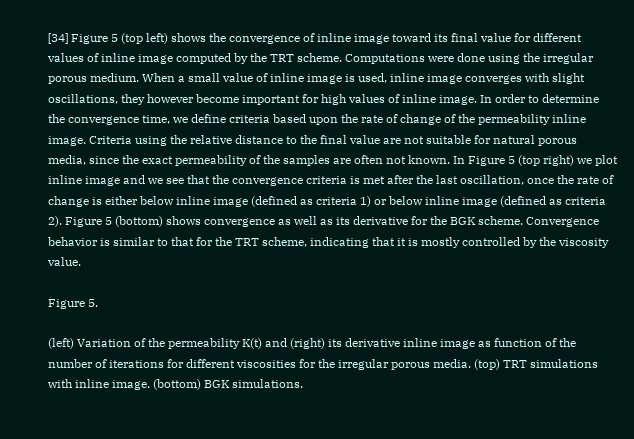[34] Figure 5 (top left) shows the convergence of inline image toward its final value for different values of inline image computed by the TRT scheme. Computations were done using the irregular porous medium. When a small value of inline image is used, inline image converges with slight oscillations, they however become important for high values of inline image. In order to determine the convergence time, we define criteria based upon the rate of change of the permeability inline image. Criteria using the relative distance to the final value are not suitable for natural porous media, since the exact permeability of the samples are often not known. In Figure 5 (top right) we plot inline image and we see that the convergence criteria is met after the last oscillation, once the rate of change is either below inline image (defined as criteria 1) or below inline image (defined as criteria 2). Figure 5 (bottom) shows convergence as well as its derivative for the BGK scheme. Convergence behavior is similar to that for the TRT scheme, indicating that it is mostly controlled by the viscosity value.

Figure 5.

(left) Variation of the permeability K(t) and (right) its derivative inline image as function of the number of iterations for different viscosities for the irregular porous media. (top) TRT simulations with inline image. (bottom) BGK simulations.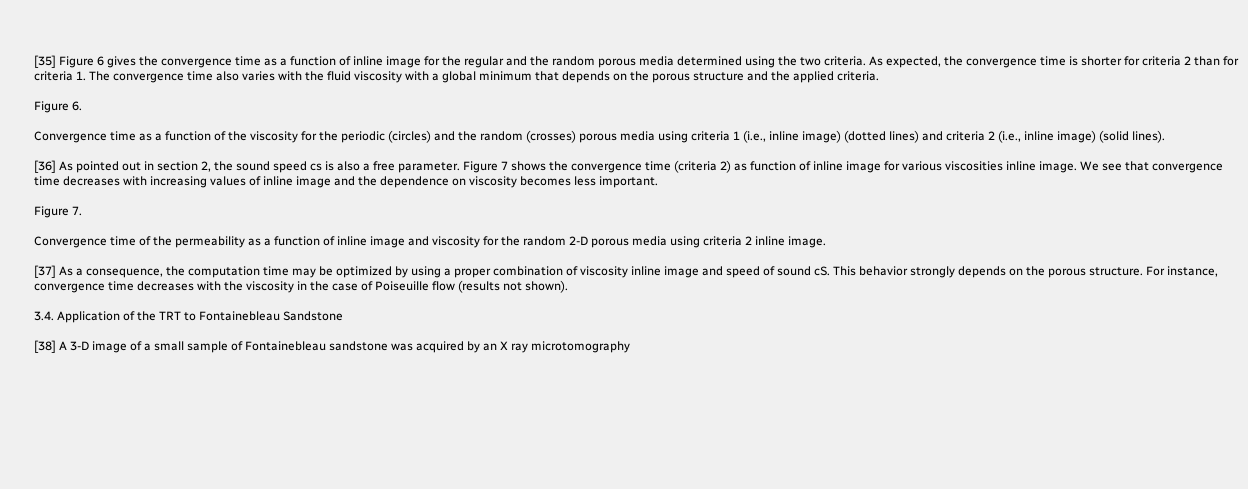[35] Figure 6 gives the convergence time as a function of inline image for the regular and the random porous media determined using the two criteria. As expected, the convergence time is shorter for criteria 2 than for criteria 1. The convergence time also varies with the fluid viscosity with a global minimum that depends on the porous structure and the applied criteria.

Figure 6.

Convergence time as a function of the viscosity for the periodic (circles) and the random (crosses) porous media using criteria 1 (i.e., inline image) (dotted lines) and criteria 2 (i.e., inline image) (solid lines).

[36] As pointed out in section 2, the sound speed cs is also a free parameter. Figure 7 shows the convergence time (criteria 2) as function of inline image for various viscosities inline image. We see that convergence time decreases with increasing values of inline image and the dependence on viscosity becomes less important.

Figure 7.

Convergence time of the permeability as a function of inline image and viscosity for the random 2-D porous media using criteria 2 inline image.

[37] As a consequence, the computation time may be optimized by using a proper combination of viscosity inline image and speed of sound cS. This behavior strongly depends on the porous structure. For instance, convergence time decreases with the viscosity in the case of Poiseuille flow (results not shown).

3.4. Application of the TRT to Fontainebleau Sandstone

[38] A 3-D image of a small sample of Fontainebleau sandstone was acquired by an X ray microtomography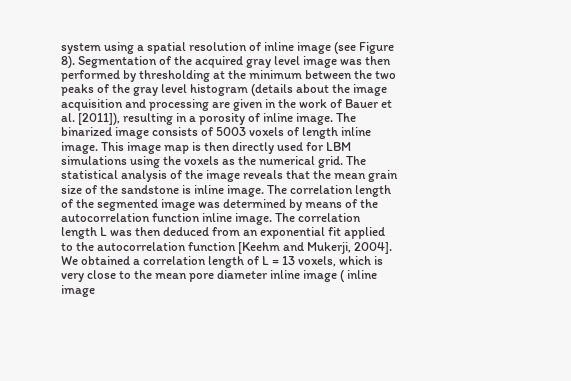system using a spatial resolution of inline image (see Figure 8). Segmentation of the acquired gray level image was then performed by thresholding at the minimum between the two peaks of the gray level histogram (details about the image acquisition and processing are given in the work of Bauer et al. [2011]), resulting in a porosity of inline image. The binarized image consists of 5003 voxels of length inline image. This image map is then directly used for LBM simulations using the voxels as the numerical grid. The statistical analysis of the image reveals that the mean grain size of the sandstone is inline image. The correlation length of the segmented image was determined by means of the autocorrelation function inline image. The correlation length L was then deduced from an exponential fit applied to the autocorrelation function [Keehm and Mukerji, 2004]. We obtained a correlation length of L = 13 voxels, which is very close to the mean pore diameter inline image ( inline image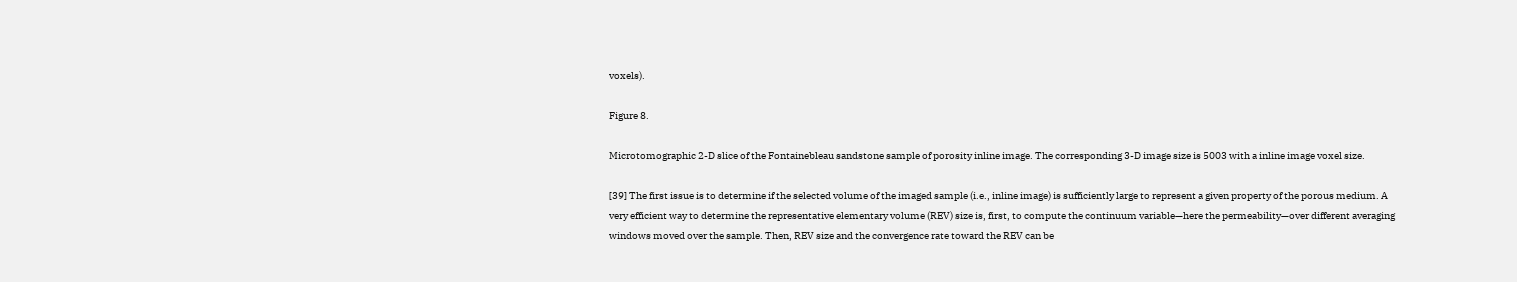voxels).

Figure 8.

Microtomographic 2-D slice of the Fontainebleau sandstone sample of porosity inline image. The corresponding 3-D image size is 5003 with a inline image voxel size.

[39] The first issue is to determine if the selected volume of the imaged sample (i.e., inline image) is sufficiently large to represent a given property of the porous medium. A very efficient way to determine the representative elementary volume (REV) size is, first, to compute the continuum variable—here the permeability—over different averaging windows moved over the sample. Then, REV size and the convergence rate toward the REV can be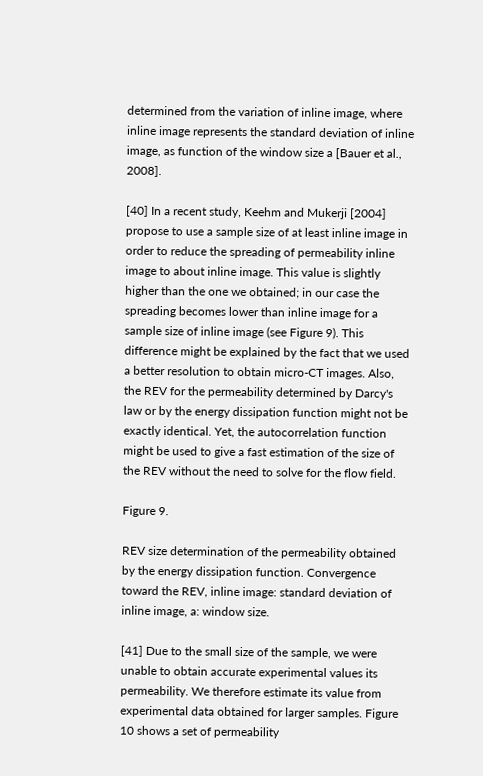determined from the variation of inline image, where inline image represents the standard deviation of inline image, as function of the window size a [Bauer et al., 2008].

[40] In a recent study, Keehm and Mukerji [2004] propose to use a sample size of at least inline image in order to reduce the spreading of permeability inline image to about inline image. This value is slightly higher than the one we obtained; in our case the spreading becomes lower than inline image for a sample size of inline image (see Figure 9). This difference might be explained by the fact that we used a better resolution to obtain micro-CT images. Also, the REV for the permeability determined by Darcy's law or by the energy dissipation function might not be exactly identical. Yet, the autocorrelation function might be used to give a fast estimation of the size of the REV without the need to solve for the flow field.

Figure 9.

REV size determination of the permeability obtained by the energy dissipation function. Convergence toward the REV, inline image: standard deviation of inline image, a: window size.

[41] Due to the small size of the sample, we were unable to obtain accurate experimental values its permeability. We therefore estimate its value from experimental data obtained for larger samples. Figure 10 shows a set of permeability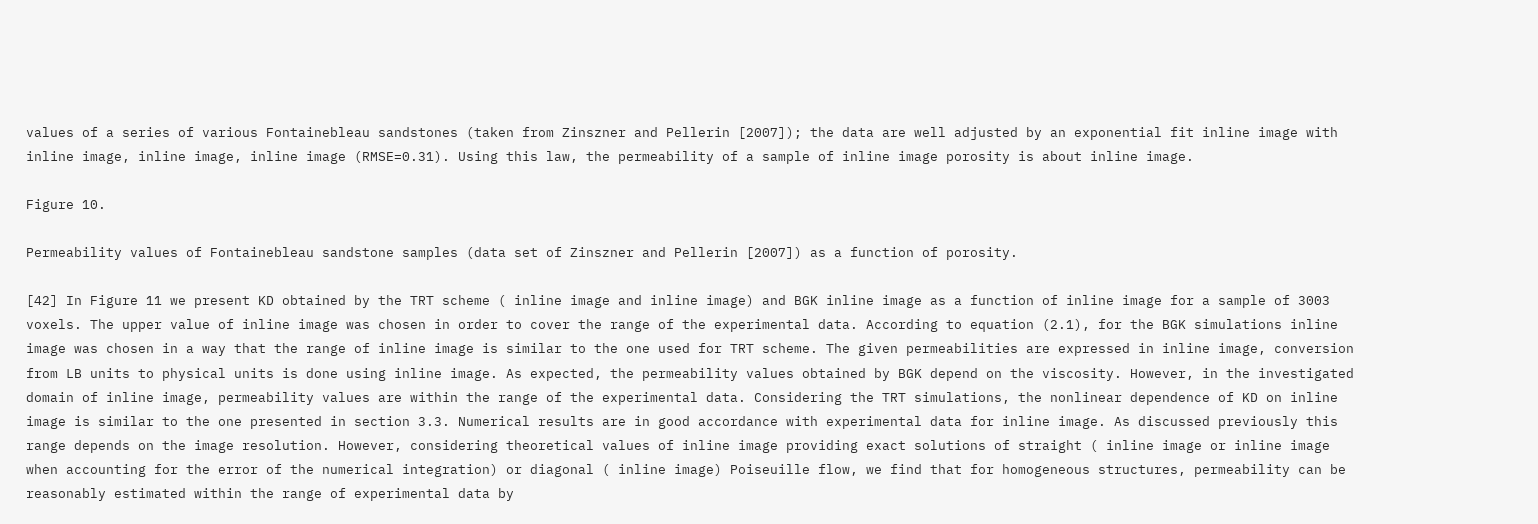values of a series of various Fontainebleau sandstones (taken from Zinszner and Pellerin [2007]); the data are well adjusted by an exponential fit inline image with inline image, inline image, inline image (RMSE=0.31). Using this law, the permeability of a sample of inline image porosity is about inline image.

Figure 10.

Permeability values of Fontainebleau sandstone samples (data set of Zinszner and Pellerin [2007]) as a function of porosity.

[42] In Figure 11 we present KD obtained by the TRT scheme ( inline image and inline image) and BGK inline image as a function of inline image for a sample of 3003 voxels. The upper value of inline image was chosen in order to cover the range of the experimental data. According to equation (2.1), for the BGK simulations inline image was chosen in a way that the range of inline image is similar to the one used for TRT scheme. The given permeabilities are expressed in inline image, conversion from LB units to physical units is done using inline image. As expected, the permeability values obtained by BGK depend on the viscosity. However, in the investigated domain of inline image, permeability values are within the range of the experimental data. Considering the TRT simulations, the nonlinear dependence of KD on inline image is similar to the one presented in section 3.3. Numerical results are in good accordance with experimental data for inline image. As discussed previously this range depends on the image resolution. However, considering theoretical values of inline image providing exact solutions of straight ( inline image or inline image when accounting for the error of the numerical integration) or diagonal ( inline image) Poiseuille flow, we find that for homogeneous structures, permeability can be reasonably estimated within the range of experimental data by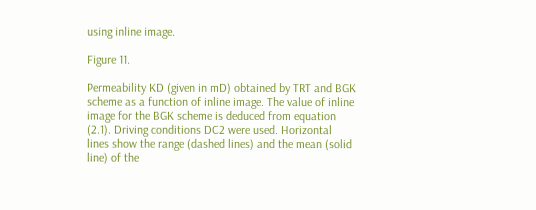using inline image.

Figure 11.

Permeability KD (given in mD) obtained by TRT and BGK scheme as a function of inline image. The value of inline image for the BGK scheme is deduced from equation (2.1). Driving conditions DC2 were used. Horizontal lines show the range (dashed lines) and the mean (solid line) of the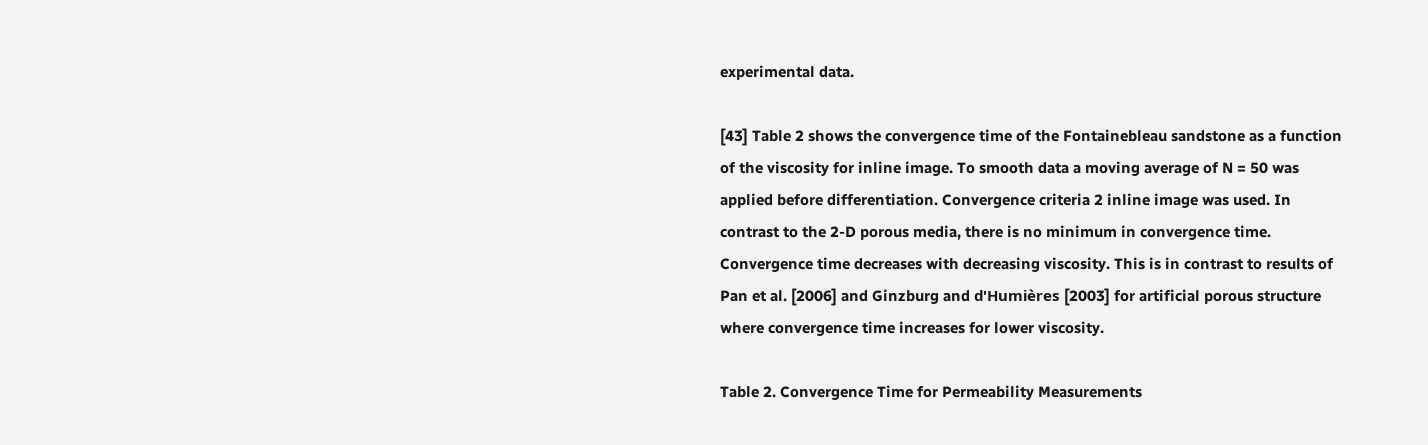experimental data.

[43] Table 2 shows the convergence time of the Fontainebleau sandstone as a function of the viscosity for inline image. To smooth data a moving average of N = 50 was applied before differentiation. Convergence criteria 2 inline image was used. In contrast to the 2-D porous media, there is no minimum in convergence time. Convergence time decreases with decreasing viscosity. This is in contrast to results of Pan et al. [2006] and Ginzburg and d'Humières [2003] for artificial porous structure where convergence time increases for lower viscosity.

Table 2. Convergence Time for Permeability Measurements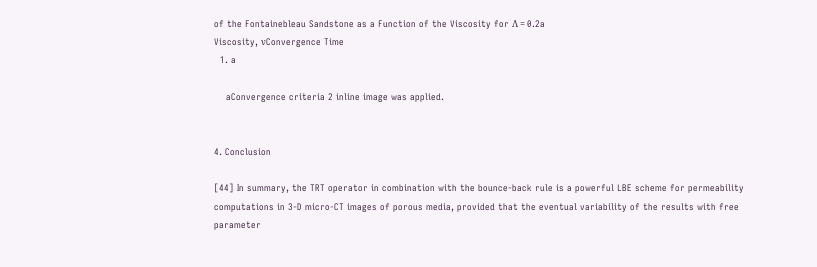of the Fontainebleau Sandstone as a Function of the Viscosity for Λ = 0.2a
Viscosity, νConvergence Time
  1. a

    aConvergence criteria 2 inline image was applied.


4. Conclusion

[44] In summary, the TRT operator in combination with the bounce-back rule is a powerful LBE scheme for permeability computations in 3-D micro-CT images of porous media, provided that the eventual variability of the results with free parameter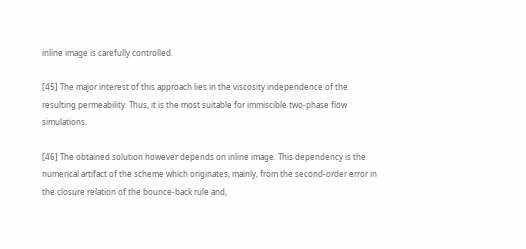inline image is carefully controlled.

[45] The major interest of this approach lies in the viscosity independence of the resulting permeability. Thus, it is the most suitable for immiscible two-phase flow simulations.

[46] The obtained solution however depends on inline image. This dependency is the numerical artifact of the scheme which originates, mainly, from the second-order error in the closure relation of the bounce-back rule and,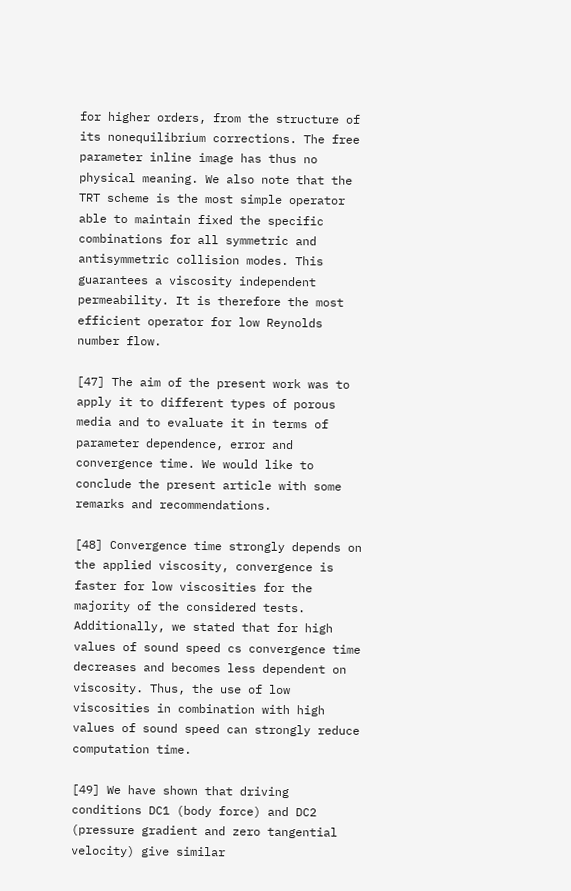for higher orders, from the structure of its nonequilibrium corrections. The free parameter inline image has thus no physical meaning. We also note that the TRT scheme is the most simple operator able to maintain fixed the specific combinations for all symmetric and antisymmetric collision modes. This guarantees a viscosity independent permeability. It is therefore the most efficient operator for low Reynolds number flow.

[47] The aim of the present work was to apply it to different types of porous media and to evaluate it in terms of parameter dependence, error and convergence time. We would like to conclude the present article with some remarks and recommendations.

[48] Convergence time strongly depends on the applied viscosity, convergence is faster for low viscosities for the majority of the considered tests. Additionally, we stated that for high values of sound speed cs convergence time decreases and becomes less dependent on viscosity. Thus, the use of low viscosities in combination with high values of sound speed can strongly reduce computation time.

[49] We have shown that driving conditions DC1 (body force) and DC2 (pressure gradient and zero tangential velocity) give similar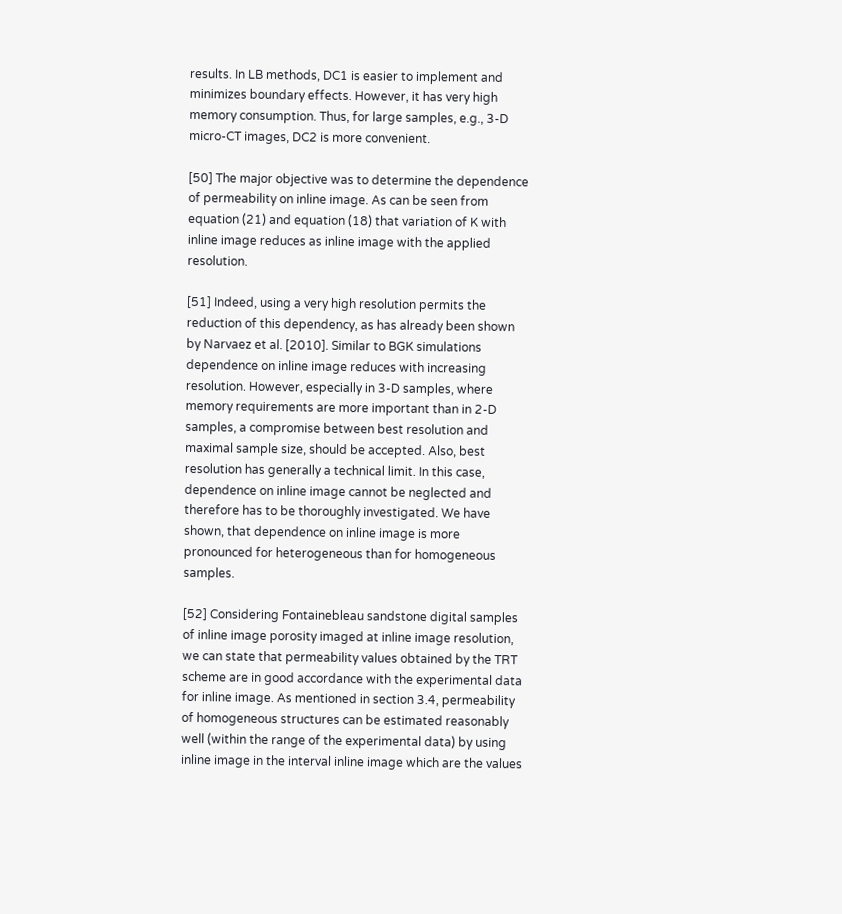results. In LB methods, DC1 is easier to implement and minimizes boundary effects. However, it has very high memory consumption. Thus, for large samples, e.g., 3-D micro-CT images, DC2 is more convenient.

[50] The major objective was to determine the dependence of permeability on inline image. As can be seen from equation (21) and equation (18) that variation of K with inline image reduces as inline image with the applied resolution.

[51] Indeed, using a very high resolution permits the reduction of this dependency, as has already been shown by Narvaez et al. [2010]. Similar to BGK simulations dependence on inline image reduces with increasing resolution. However, especially in 3-D samples, where memory requirements are more important than in 2-D samples, a compromise between best resolution and maximal sample size, should be accepted. Also, best resolution has generally a technical limit. In this case, dependence on inline image cannot be neglected and therefore has to be thoroughly investigated. We have shown, that dependence on inline image is more pronounced for heterogeneous than for homogeneous samples.

[52] Considering Fontainebleau sandstone digital samples of inline image porosity imaged at inline image resolution, we can state that permeability values obtained by the TRT scheme are in good accordance with the experimental data for inline image. As mentioned in section 3.4, permeability of homogeneous structures can be estimated reasonably well (within the range of the experimental data) by using inline image in the interval inline image which are the values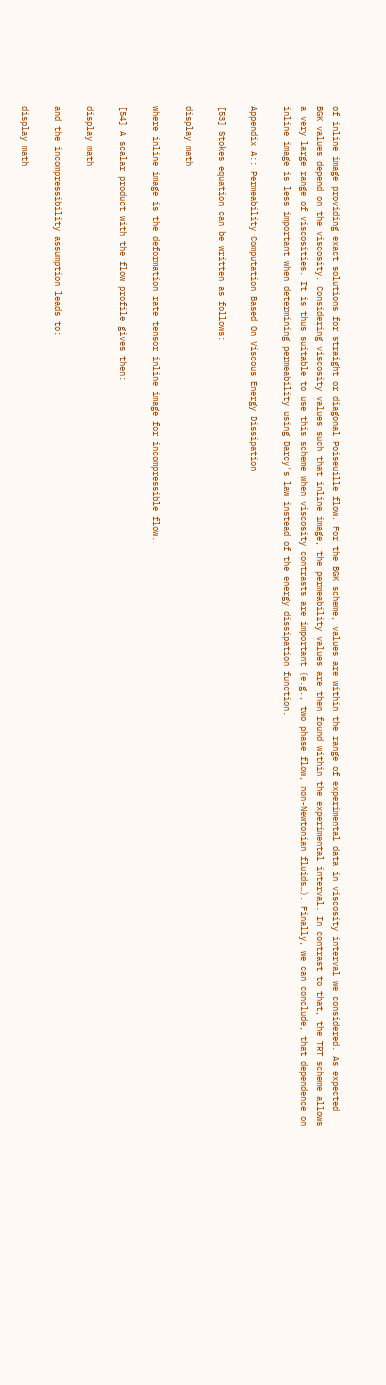of inline image providing exact solutions for straight or diagonal Poiseuille flow. For the BGK scheme, values are within the range of experimental data in viscosity interval we considered. As expected BGK values depend on the viscosity. Considering viscosity values such that inline image, the permeability values are then found within the experimental interval. In contrast to that, the TRT scheme allows a very large range of viscosities. It is thus suitable to use this scheme when viscosity contrasts are important (e.g., two phase flow, non-Newtonian fluids…). Finally, we can conclude, that dependence on inline image is less important when determining permeability using Darcy's law instead of the energy dissipation function.

Appendix A:: Permeability Computation Based On Viscous Energy Dissipation

[53] Stokes equation can be written as follows:

display math

where inline image is the deformation rate tensor inline image for incompressible flow.

[54] A scalar product with the flow profile gives then:

display math

and the incompressibility assumption leads to:

display math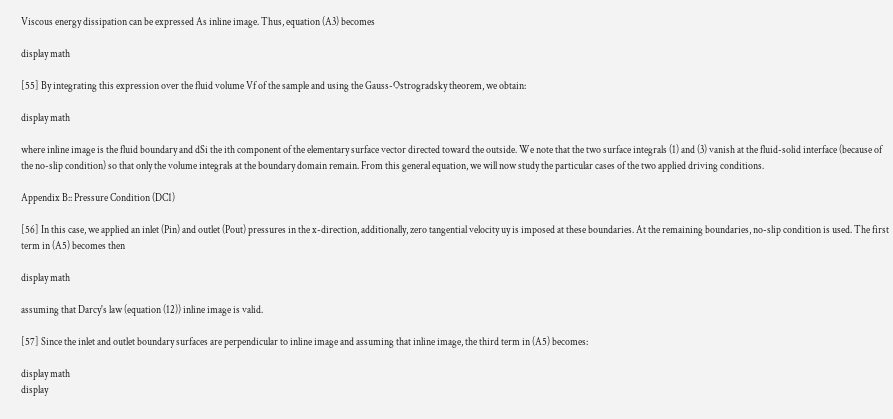Viscous energy dissipation can be expressed As inline image. Thus, equation (A3) becomes

display math

[55] By integrating this expression over the fluid volume Vf of the sample and using the Gauss-Ostrogradsky theorem, we obtain:

display math

where inline image is the fluid boundary and dSi the ith component of the elementary surface vector directed toward the outside. We note that the two surface integrals (1) and (3) vanish at the fluid-solid interface (because of the no-slip condition) so that only the volume integrals at the boundary domain remain. From this general equation, we will now study the particular cases of the two applied driving conditions.

Appendix B:: Pressure Condition (DC1)

[56] In this case, we applied an inlet (Pin) and outlet (Pout) pressures in the x-direction, additionally, zero tangential velocity uy is imposed at these boundaries. At the remaining boundaries, no-slip condition is used. The first term in (A5) becomes then

display math

assuming that Darcy's law (equation (12)) inline image is valid.

[57] Since the inlet and outlet boundary surfaces are perpendicular to inline image and assuming that inline image, the third term in (A5) becomes:

display math
display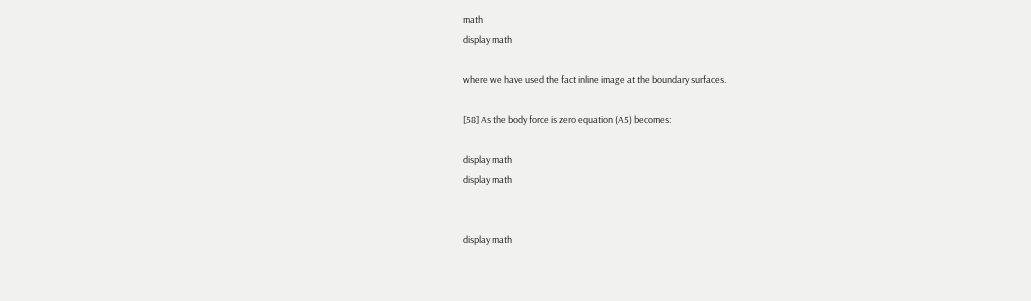math
display math

where we have used the fact inline image at the boundary surfaces.

[58] As the body force is zero equation (A5) becomes:

display math
display math


display math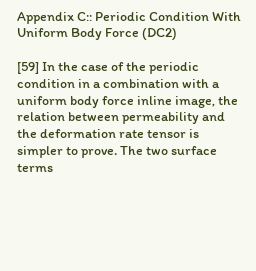Appendix C:: Periodic Condition With Uniform Body Force (DC2)

[59] In the case of the periodic condition in a combination with a uniform body force inline image, the relation between permeability and the deformation rate tensor is simpler to prove. The two surface terms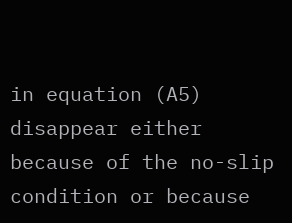in equation (A5) disappear either because of the no-slip condition or because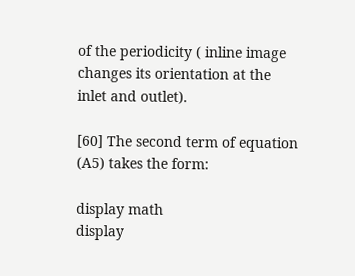of the periodicity ( inline image changes its orientation at the inlet and outlet).

[60] The second term of equation (A5) takes the form:

display math
display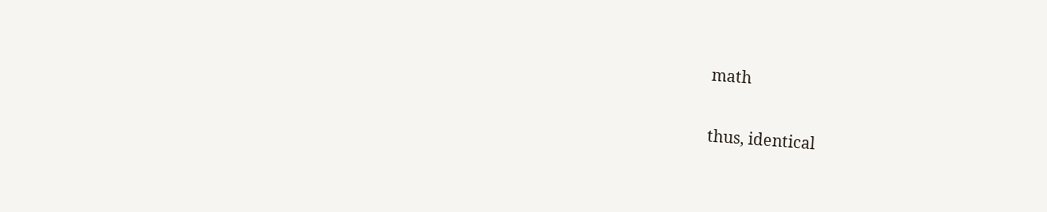math

thus, identical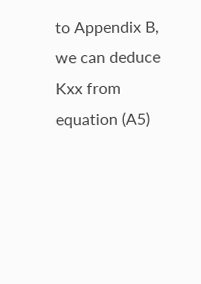to Appendix B, we can deduce Kxx from equation (A5)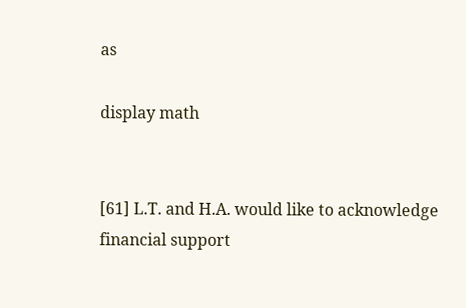as

display math


[61] L.T. and H.A. would like to acknowledge financial support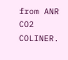from ANR CO2 COLINER.